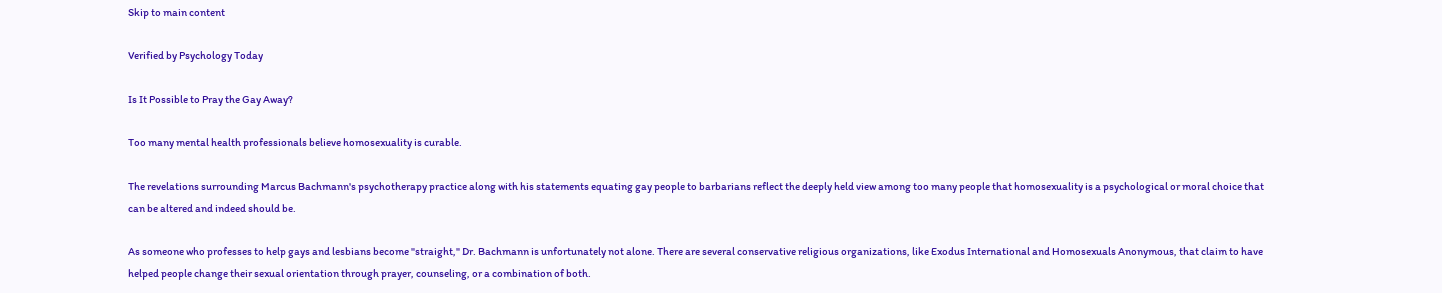Skip to main content

Verified by Psychology Today

Is It Possible to Pray the Gay Away?

Too many mental health professionals believe homosexuality is curable.

The revelations surrounding Marcus Bachmann's psychotherapy practice along with his statements equating gay people to barbarians reflect the deeply held view among too many people that homosexuality is a psychological or moral choice that can be altered and indeed should be.

As someone who professes to help gays and lesbians become "straight," Dr. Bachmann is unfortunately not alone. There are several conservative religious organizations, like Exodus International and Homosexuals Anonymous, that claim to have helped people change their sexual orientation through prayer, counseling, or a combination of both.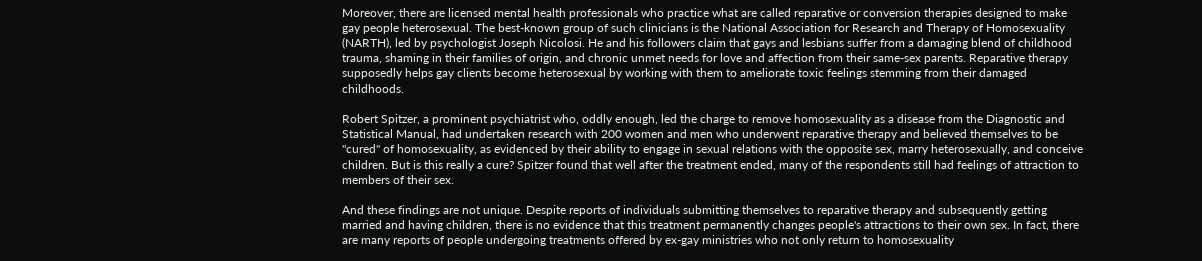Moreover, there are licensed mental health professionals who practice what are called reparative or conversion therapies designed to make gay people heterosexual. The best-known group of such clinicians is the National Association for Research and Therapy of Homosexuality (NARTH), led by psychologist Joseph Nicolosi. He and his followers claim that gays and lesbians suffer from a damaging blend of childhood trauma, shaming in their families of origin, and chronic unmet needs for love and affection from their same-sex parents. Reparative therapy supposedly helps gay clients become heterosexual by working with them to ameliorate toxic feelings stemming from their damaged childhoods.

Robert Spitzer, a prominent psychiatrist who, oddly enough, led the charge to remove homosexuality as a disease from the Diagnostic and Statistical Manual, had undertaken research with 200 women and men who underwent reparative therapy and believed themselves to be "cured" of homosexuality, as evidenced by their ability to engage in sexual relations with the opposite sex, marry heterosexually, and conceive children. But is this really a cure? Spitzer found that well after the treatment ended, many of the respondents still had feelings of attraction to members of their sex.

And these findings are not unique. Despite reports of individuals submitting themselves to reparative therapy and subsequently getting married and having children, there is no evidence that this treatment permanently changes people's attractions to their own sex. In fact, there are many reports of people undergoing treatments offered by ex-gay ministries who not only return to homosexuality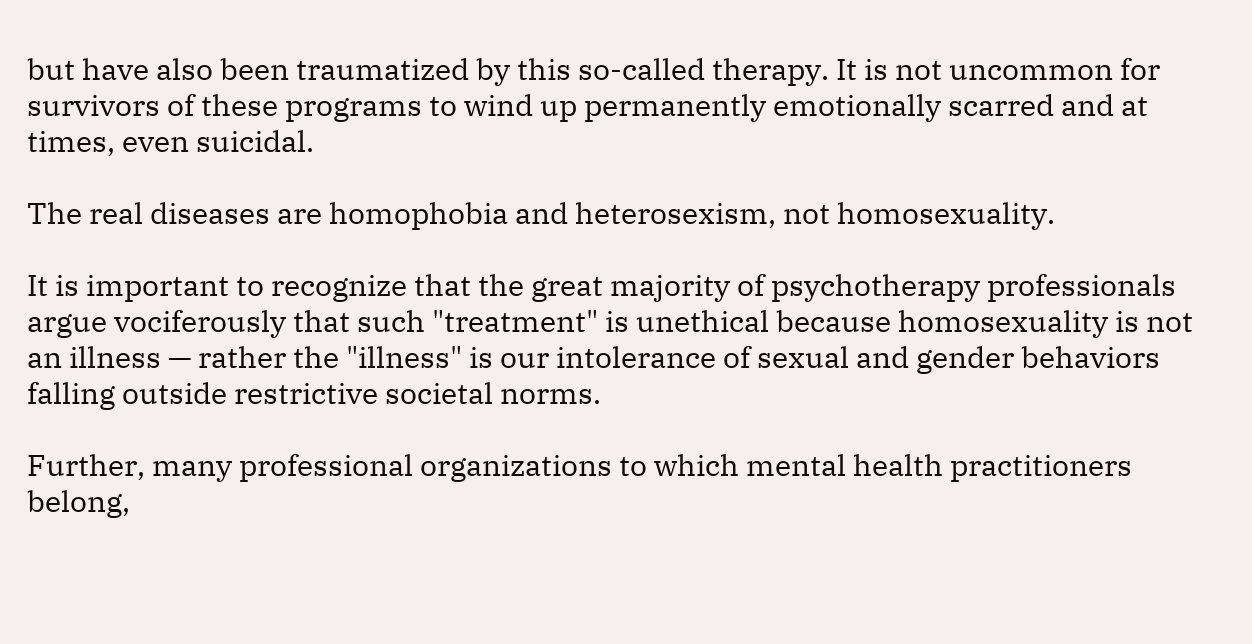but have also been traumatized by this so-called therapy. It is not uncommon for survivors of these programs to wind up permanently emotionally scarred and at times, even suicidal.

The real diseases are homophobia and heterosexism, not homosexuality.

It is important to recognize that the great majority of psychotherapy professionals argue vociferously that such "treatment" is unethical because homosexuality is not an illness — rather the "illness" is our intolerance of sexual and gender behaviors falling outside restrictive societal norms.

Further, many professional organizations to which mental health practitioners belong,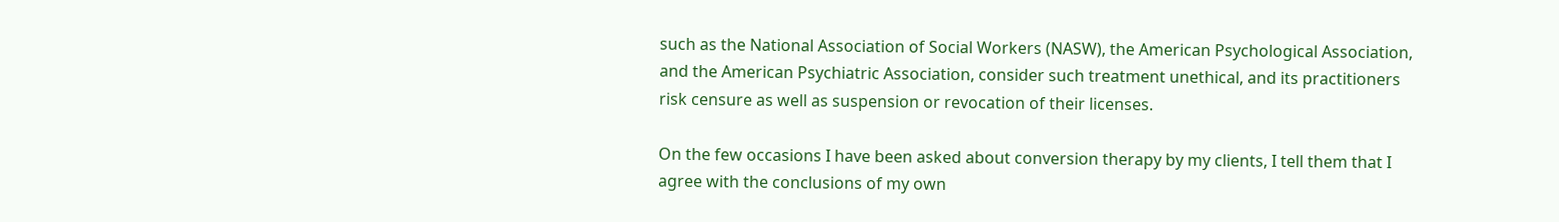such as the National Association of Social Workers (NASW), the American Psychological Association, and the American Psychiatric Association, consider such treatment unethical, and its practitioners risk censure as well as suspension or revocation of their licenses.

On the few occasions I have been asked about conversion therapy by my clients, I tell them that I agree with the conclusions of my own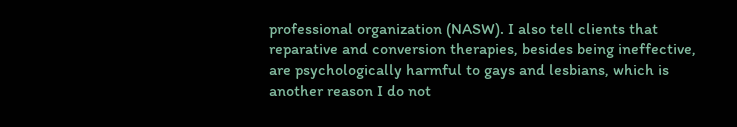professional organization (NASW). I also tell clients that reparative and conversion therapies, besides being ineffective, are psychologically harmful to gays and lesbians, which is another reason I do not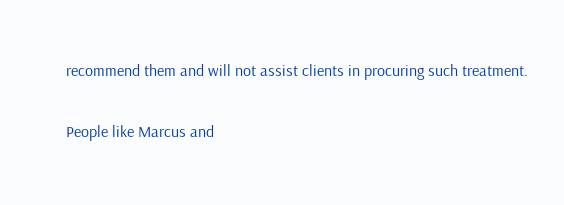recommend them and will not assist clients in procuring such treatment.

People like Marcus and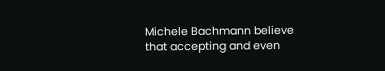Michele Bachmann believe that accepting and even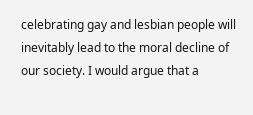celebrating gay and lesbian people will inevitably lead to the moral decline of our society. I would argue that a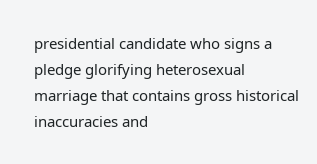presidential candidate who signs a pledge glorifying heterosexual marriage that contains gross historical inaccuracies and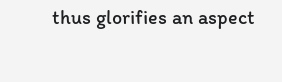thus glorifies an aspect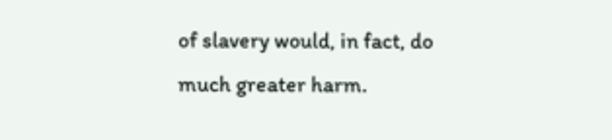of slavery would, in fact, do much greater harm.